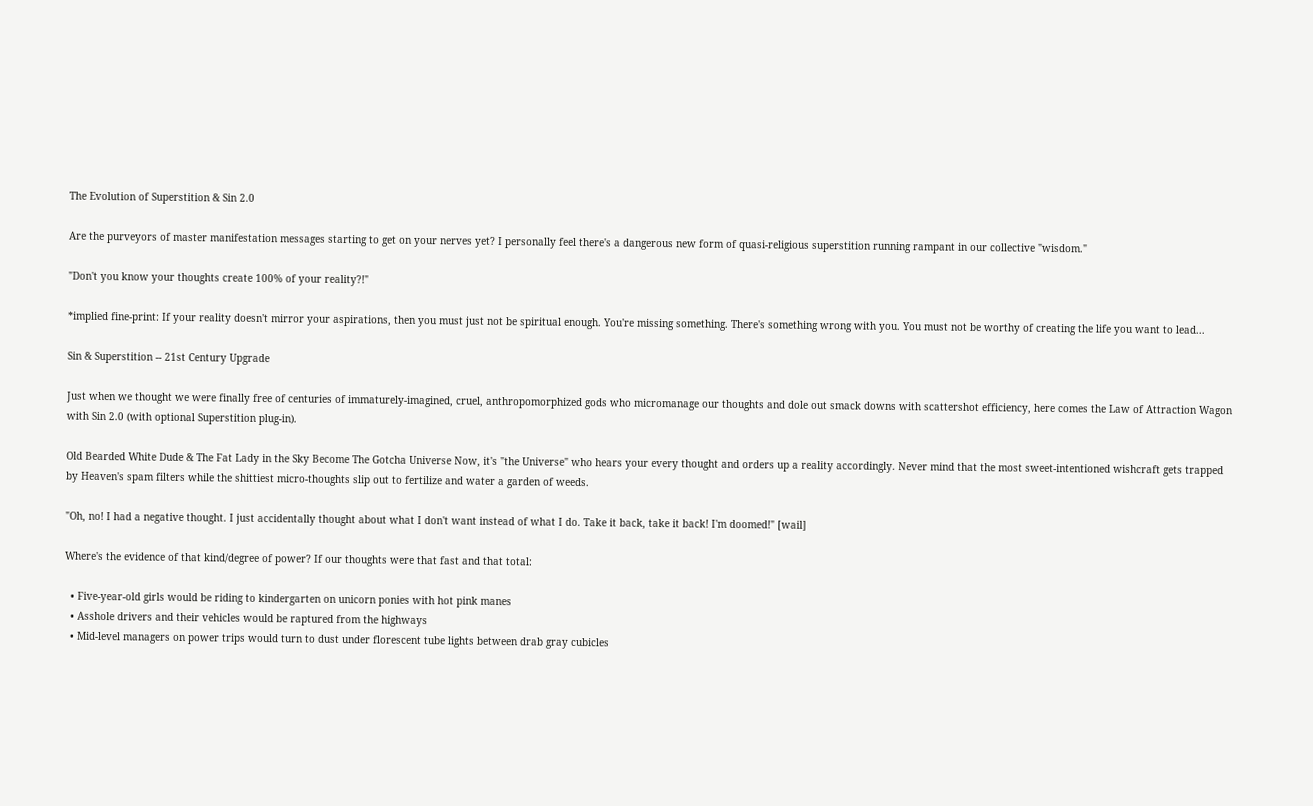The Evolution of Superstition & Sin 2.0

Are the purveyors of master manifestation messages starting to get on your nerves yet? I personally feel there's a dangerous new form of quasi-religious superstition running rampant in our collective "wisdom."

"Don't you know your thoughts create 100% of your reality?!"

*implied fine-print: If your reality doesn't mirror your aspirations, then you must just not be spiritual enough. You're missing something. There's something wrong with you. You must not be worthy of creating the life you want to lead...

Sin & Superstition -- 21st Century Upgrade

Just when we thought we were finally free of centuries of immaturely-imagined, cruel, anthropomorphized gods who micromanage our thoughts and dole out smack downs with scattershot efficiency, here comes the Law of Attraction Wagon with Sin 2.0 (with optional Superstition plug-in).

Old Bearded White Dude & The Fat Lady in the Sky Become The Gotcha Universe Now, it's "the Universe" who hears your every thought and orders up a reality accordingly. Never mind that the most sweet-intentioned wishcraft gets trapped by Heaven's spam filters while the shittiest micro-thoughts slip out to fertilize and water a garden of weeds.

"Oh, no! I had a negative thought. I just accidentally thought about what I don't want instead of what I do. Take it back, take it back! I'm doomed!" [wail]

Where's the evidence of that kind/degree of power? If our thoughts were that fast and that total:

  • Five-year-old girls would be riding to kindergarten on unicorn ponies with hot pink manes
  • Asshole drivers and their vehicles would be raptured from the highways
  • Mid-level managers on power trips would turn to dust under florescent tube lights between drab gray cubicles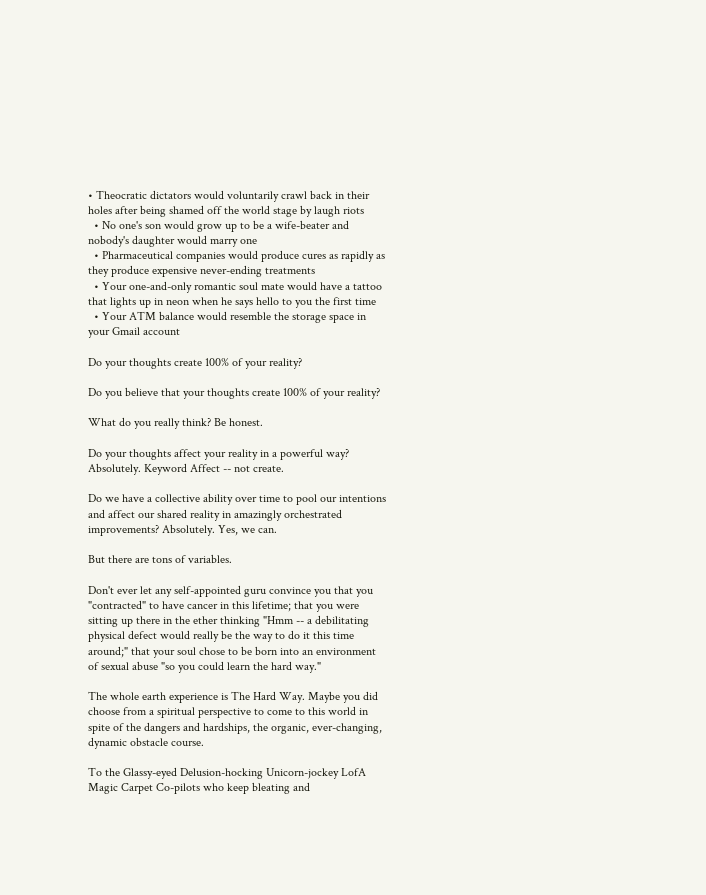• Theocratic dictators would voluntarily crawl back in their holes after being shamed off the world stage by laugh riots
  • No one's son would grow up to be a wife-beater and nobody's daughter would marry one
  • Pharmaceutical companies would produce cures as rapidly as they produce expensive never-ending treatments
  • Your one-and-only romantic soul mate would have a tattoo that lights up in neon when he says hello to you the first time
  • Your ATM balance would resemble the storage space in your Gmail account

Do your thoughts create 100% of your reality?

Do you believe that your thoughts create 100% of your reality?

What do you really think? Be honest.

Do your thoughts affect your reality in a powerful way? Absolutely. Keyword Affect -- not create.

Do we have a collective ability over time to pool our intentions and affect our shared reality in amazingly orchestrated improvements? Absolutely. Yes, we can.

But there are tons of variables.

Don't ever let any self-appointed guru convince you that you "contracted" to have cancer in this lifetime; that you were sitting up there in the ether thinking "Hmm -- a debilitating physical defect would really be the way to do it this time around;" that your soul chose to be born into an environment of sexual abuse "so you could learn the hard way."

The whole earth experience is The Hard Way. Maybe you did choose from a spiritual perspective to come to this world in spite of the dangers and hardships, the organic, ever-changing, dynamic obstacle course.

To the Glassy-eyed Delusion-hocking Unicorn-jockey LofA Magic Carpet Co-pilots who keep bleating and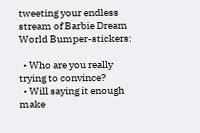tweeting your endless stream of Barbie Dream World Bumper-stickers:

  • Who are you really trying to convince?
  • Will saying it enough make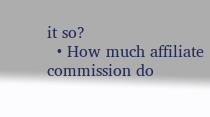it so?
  • How much affiliate commission do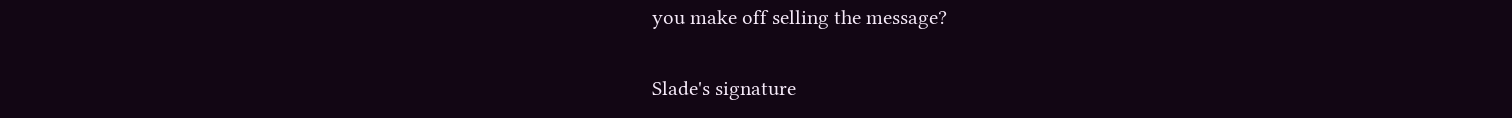you make off selling the message?

Slade's signature